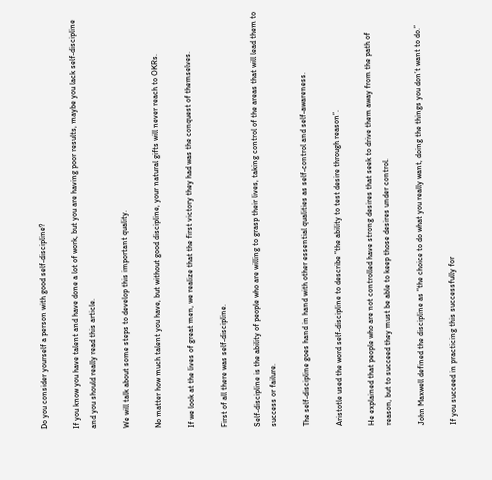Do you consider yourself a person with good self-discipline?

If you know you have talent and have done a lot of work, but you are having poor results, maybe you lack self-discipline and you should really read this article.

We will talk about some steps to develop this important quality.

No matter how much talent you have, but without good discipline, your natural gifts will never reach to OKRs.

If we look at the lives of great men, we realize that the first victory they had was the conquest of themselves.

First of all there was self-discipline.

Self-discipline is the ability of people who are willing to grasp their lives, taking control of the areas that will lead them to success or failure.

The self-discipline goes hand in hand with other essential qualities as self-control and self-awareness.

Aristotle used the word self-discipline to describe “the ability to test desire through reason”.

He explained that people who are not controlled have strong desires that seek to drive them away from the path of reason, but to succeed they must be able to keep those desires under control.

John Maxwell defined the discipline as “the choice to do what you really want, doing the things you don’t want to do.”

If you succeed in practicing this successfully for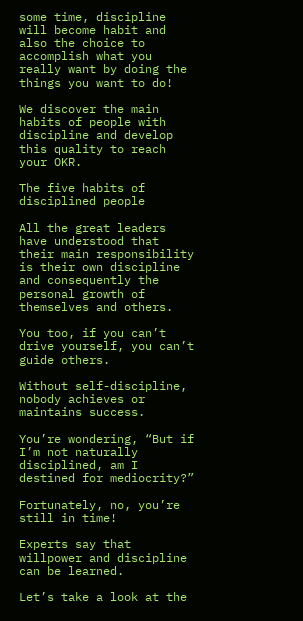some time, discipline will become habit and also the choice to accomplish what you really want by doing the things you want to do!

We discover the main habits of people with discipline and develop this quality to reach your OKR.

The five habits of disciplined people

All the great leaders have understood that their main responsibility is their own discipline and consequently the personal growth of themselves and others.

You too, if you can’t drive yourself, you can’t guide others.

Without self-discipline, nobody achieves or maintains success.

You’re wondering, “But if I’m not naturally disciplined, am I destined for mediocrity?”

Fortunately, no, you’re still in time!

Experts say that willpower and discipline can be learned.

Let’s take a look at the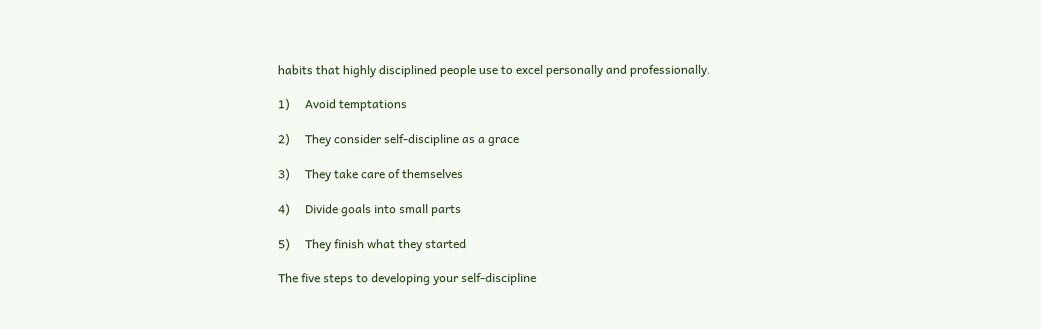habits that highly disciplined people use to excel personally and professionally.

1)     Avoid temptations

2)     They consider self-discipline as a grace

3)     They take care of themselves

4)     Divide goals into small parts

5)     They finish what they started

The five steps to developing your self-discipline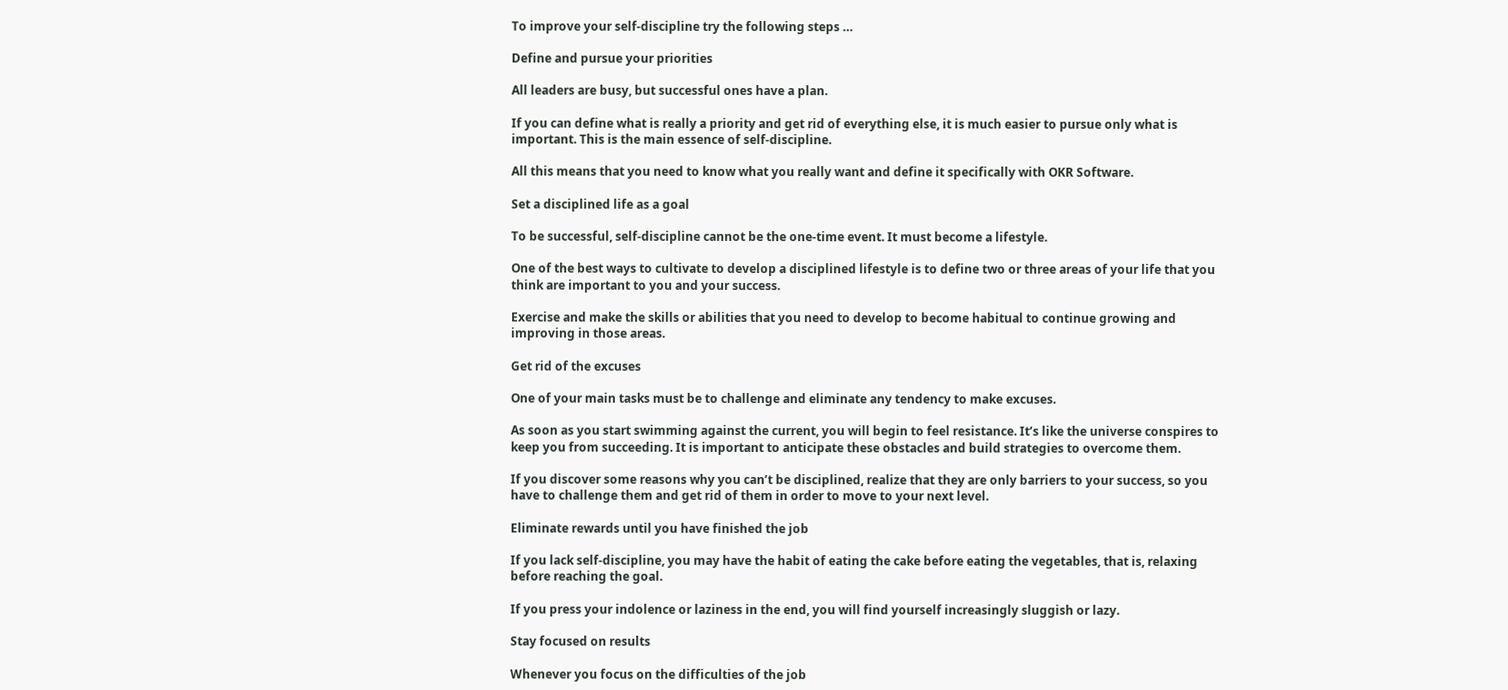To improve your self-discipline try the following steps …

Define and pursue your priorities

All leaders are busy, but successful ones have a plan.

If you can define what is really a priority and get rid of everything else, it is much easier to pursue only what is important. This is the main essence of self-discipline.

All this means that you need to know what you really want and define it specifically with OKR Software.

Set a disciplined life as a goal

To be successful, self-discipline cannot be the one-time event. It must become a lifestyle.

One of the best ways to cultivate to develop a disciplined lifestyle is to define two or three areas of your life that you think are important to you and your success.

Exercise and make the skills or abilities that you need to develop to become habitual to continue growing and improving in those areas.

Get rid of the excuses

One of your main tasks must be to challenge and eliminate any tendency to make excuses.

As soon as you start swimming against the current, you will begin to feel resistance. It’s like the universe conspires to keep you from succeeding. It is important to anticipate these obstacles and build strategies to overcome them.

If you discover some reasons why you can’t be disciplined, realize that they are only barriers to your success, so you have to challenge them and get rid of them in order to move to your next level.

Eliminate rewards until you have finished the job

If you lack self-discipline, you may have the habit of eating the cake before eating the vegetables, that is, relaxing before reaching the goal.

If you press your indolence or laziness in the end, you will find yourself increasingly sluggish or lazy.

Stay focused on results

Whenever you focus on the difficulties of the job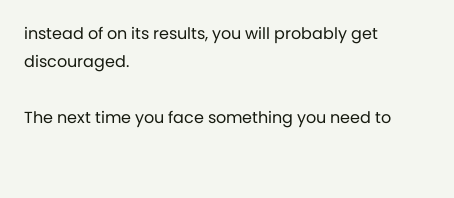instead of on its results, you will probably get discouraged.

The next time you face something you need to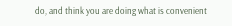do, and think you are doing what is convenient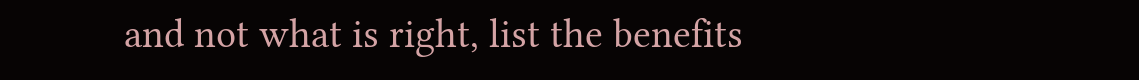and not what is right, list the benefits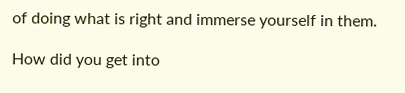of doing what is right and immerse yourself in them.

How did you get into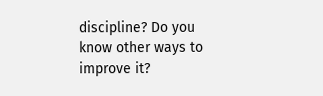discipline? Do you know other ways to improve it?